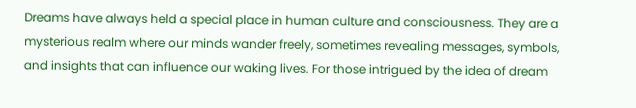Dreams have always held a special place in human culture and consciousness. They are a mysterious realm where our minds wander freely, sometimes revealing messages, symbols, and insights that can influence our waking lives. For those intrigued by the idea of dream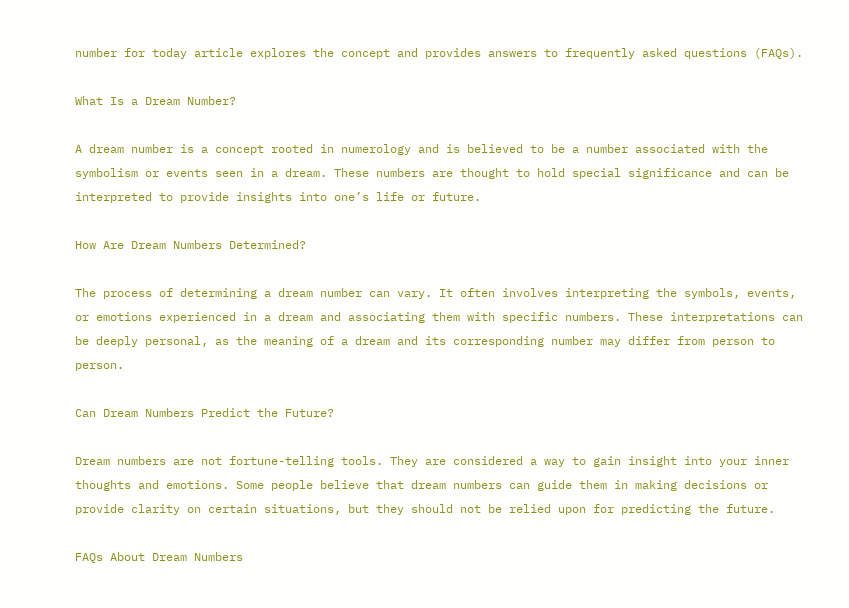number for today article explores the concept and provides answers to frequently asked questions (FAQs).

What Is a Dream Number?

A dream number is a concept rooted in numerology and is believed to be a number associated with the symbolism or events seen in a dream. These numbers are thought to hold special significance and can be interpreted to provide insights into one’s life or future.

How Are Dream Numbers Determined?

The process of determining a dream number can vary. It often involves interpreting the symbols, events, or emotions experienced in a dream and associating them with specific numbers. These interpretations can be deeply personal, as the meaning of a dream and its corresponding number may differ from person to person.

Can Dream Numbers Predict the Future?

Dream numbers are not fortune-telling tools. They are considered a way to gain insight into your inner thoughts and emotions. Some people believe that dream numbers can guide them in making decisions or provide clarity on certain situations, but they should not be relied upon for predicting the future.

FAQs About Dream Numbers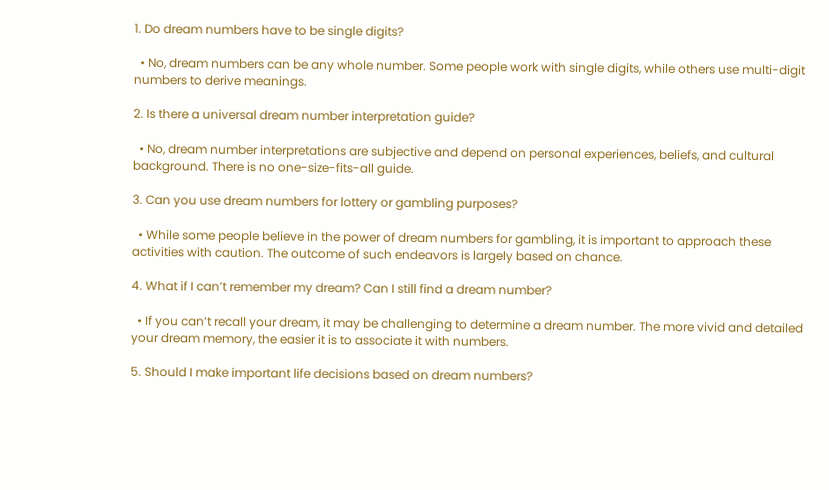1. Do dream numbers have to be single digits?

  • No, dream numbers can be any whole number. Some people work with single digits, while others use multi-digit numbers to derive meanings.

2. Is there a universal dream number interpretation guide?

  • No, dream number interpretations are subjective and depend on personal experiences, beliefs, and cultural background. There is no one-size-fits-all guide.

3. Can you use dream numbers for lottery or gambling purposes?

  • While some people believe in the power of dream numbers for gambling, it is important to approach these activities with caution. The outcome of such endeavors is largely based on chance.

4. What if I can’t remember my dream? Can I still find a dream number?

  • If you can’t recall your dream, it may be challenging to determine a dream number. The more vivid and detailed your dream memory, the easier it is to associate it with numbers.

5. Should I make important life decisions based on dream numbers?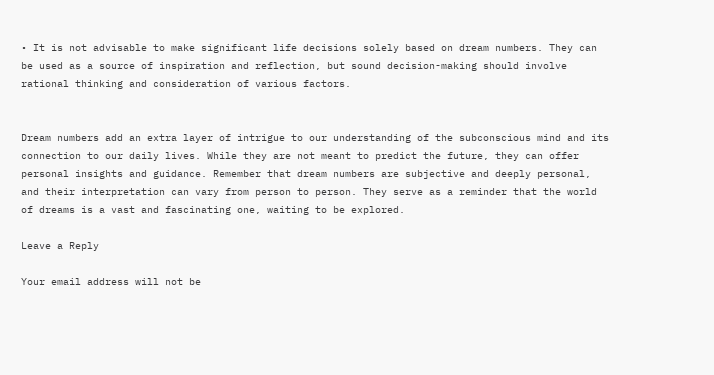• It is not advisable to make significant life decisions solely based on dream numbers. They can be used as a source of inspiration and reflection, but sound decision-making should involve rational thinking and consideration of various factors.


Dream numbers add an extra layer of intrigue to our understanding of the subconscious mind and its connection to our daily lives. While they are not meant to predict the future, they can offer personal insights and guidance. Remember that dream numbers are subjective and deeply personal, and their interpretation can vary from person to person. They serve as a reminder that the world of dreams is a vast and fascinating one, waiting to be explored.

Leave a Reply

Your email address will not be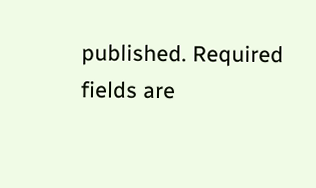published. Required fields are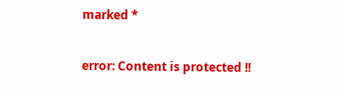marked *

error: Content is protected !!